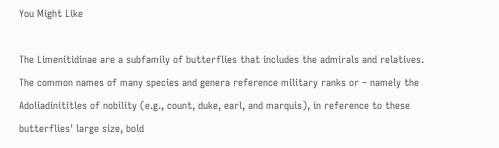You Might Like

The Limenitidinae are a subfamily of butterflies that includes the admirals and relatives. The common names of many species and genera reference military ranks or – namely the Adoliadinititles of nobility (e.g., count, duke, earl, and marquis), in reference to these butterflies' large size, bold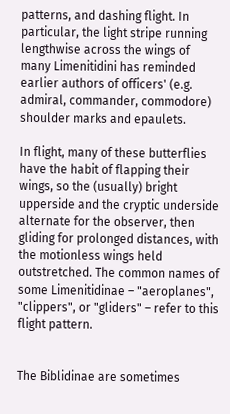patterns, and dashing flight. In particular, the light stripe running lengthwise across the wings of many Limenitidini has reminded earlier authors of officers' (e.g. admiral, commander, commodore) shoulder marks and epaulets.

In flight, many of these butterflies have the habit of flapping their wings, so the (usually) bright upperside and the cryptic underside alternate for the observer, then gliding for prolonged distances, with the motionless wings held outstretched. The common names of some Limenitidinae – "aeroplanes", "clippers", or "gliders" – refer to this flight pattern.


The Biblidinae are sometimes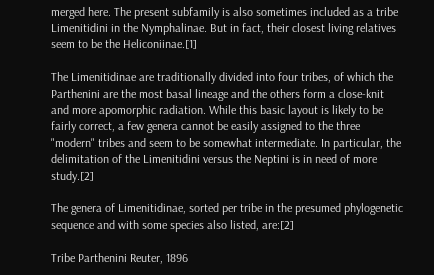merged here. The present subfamily is also sometimes included as a tribe Limenitidini in the Nymphalinae. But in fact, their closest living relatives seem to be the Heliconiinae.[1]

The Limenitidinae are traditionally divided into four tribes, of which the Parthenini are the most basal lineage and the others form a close-knit and more apomorphic radiation. While this basic layout is likely to be fairly correct, a few genera cannot be easily assigned to the three "modern" tribes and seem to be somewhat intermediate. In particular, the delimitation of the Limenitidini versus the Neptini is in need of more study.[2]

The genera of Limenitidinae, sorted per tribe in the presumed phylogenetic sequence and with some species also listed, are:[2]

Tribe Parthenini Reuter, 1896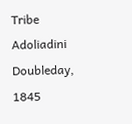Tribe Adoliadini Doubleday, 1845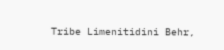Tribe Limenitidini Behr,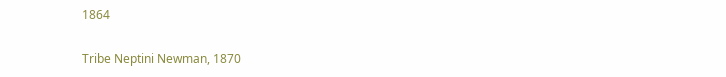1864

Tribe Neptini Newman, 1870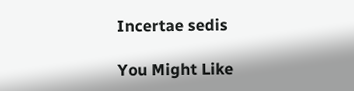Incertae sedis

You Might Like